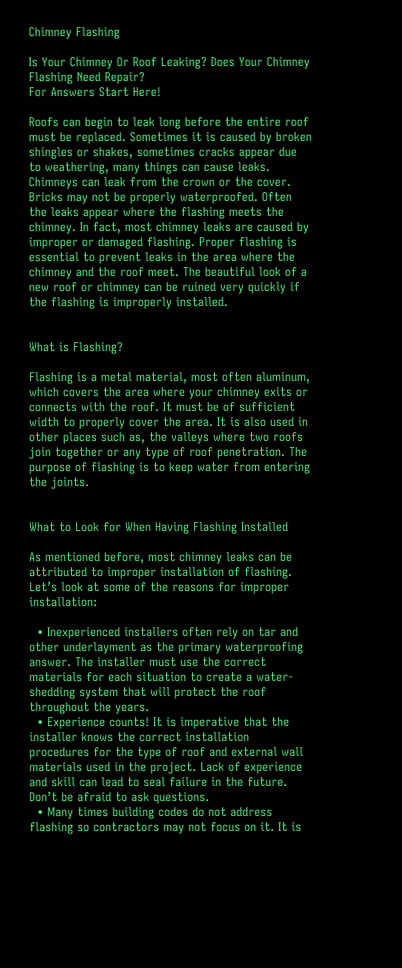Chimney Flashing

Is Your Chimney Or Roof Leaking? Does Your Chimney Flashing Need Repair?
For Answers Start Here!

Roofs can begin to leak long before the entire roof must be replaced. Sometimes it is caused by broken shingles or shakes, sometimes cracks appear due to weathering, many things can cause leaks. Chimneys can leak from the crown or the cover. Bricks may not be properly waterproofed. Often the leaks appear where the flashing meets the chimney. In fact, most chimney leaks are caused by improper or damaged flashing. Proper flashing is essential to prevent leaks in the area where the chimney and the roof meet. The beautiful look of a new roof or chimney can be ruined very quickly if the flashing is improperly installed.


What is Flashing?

Flashing is a metal material, most often aluminum, which covers the area where your chimney exits or connects with the roof. It must be of sufficient width to properly cover the area. It is also used in other places such as, the valleys where two roofs join together or any type of roof penetration. The purpose of flashing is to keep water from entering the joints.


What to Look for When Having Flashing Installed

As mentioned before, most chimney leaks can be attributed to improper installation of flashing. Let’s look at some of the reasons for improper installation:

  • Inexperienced installers often rely on tar and other underlayment as the primary waterproofing answer. The installer must use the correct materials for each situation to create a water-shedding system that will protect the roof throughout the years.
  • Experience counts! It is imperative that the installer knows the correct installation procedures for the type of roof and external wall materials used in the project. Lack of experience and skill can lead to seal failure in the future. Don’t be afraid to ask questions.
  • Many times building codes do not address flashing so contractors may not focus on it. It is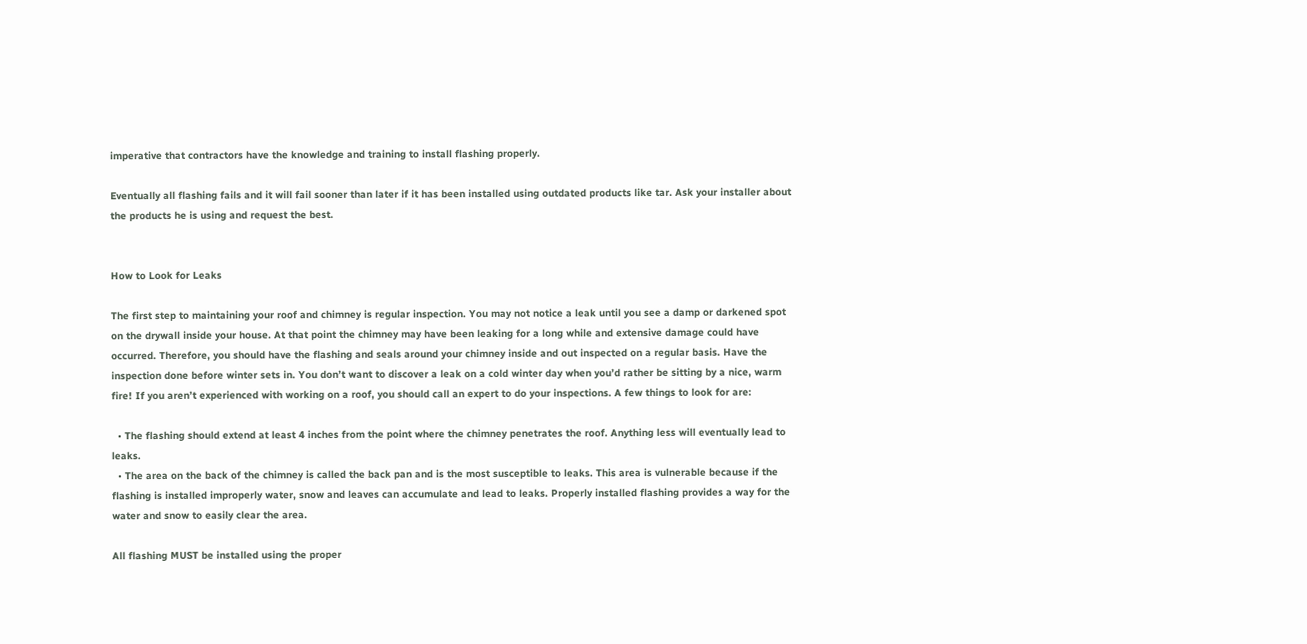imperative that contractors have the knowledge and training to install flashing properly.

Eventually all flashing fails and it will fail sooner than later if it has been installed using outdated products like tar. Ask your installer about the products he is using and request the best.


How to Look for Leaks

The first step to maintaining your roof and chimney is regular inspection. You may not notice a leak until you see a damp or darkened spot on the drywall inside your house. At that point the chimney may have been leaking for a long while and extensive damage could have occurred. Therefore, you should have the flashing and seals around your chimney inside and out inspected on a regular basis. Have the inspection done before winter sets in. You don’t want to discover a leak on a cold winter day when you’d rather be sitting by a nice, warm fire! If you aren’t experienced with working on a roof, you should call an expert to do your inspections. A few things to look for are:

  • The flashing should extend at least 4 inches from the point where the chimney penetrates the roof. Anything less will eventually lead to leaks.
  • The area on the back of the chimney is called the back pan and is the most susceptible to leaks. This area is vulnerable because if the flashing is installed improperly water, snow and leaves can accumulate and lead to leaks. Properly installed flashing provides a way for the water and snow to easily clear the area.

All flashing MUST be installed using the proper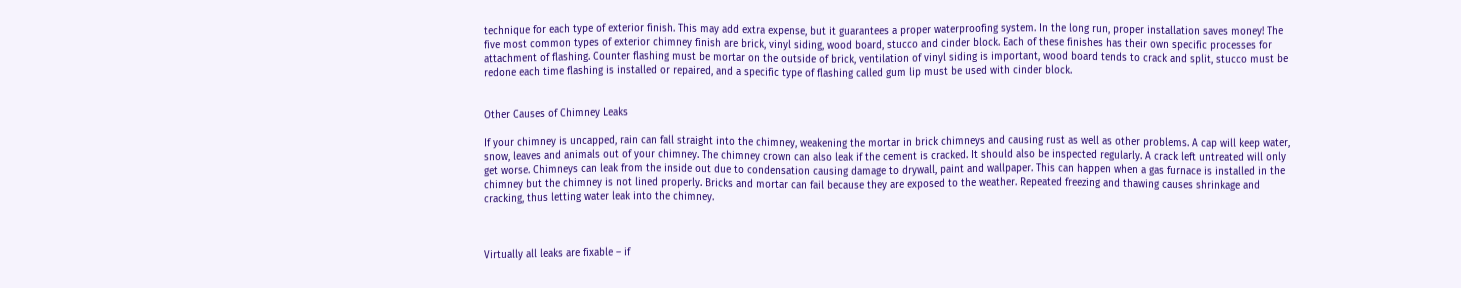technique for each type of exterior finish. This may add extra expense, but it guarantees a proper waterproofing system. In the long run, proper installation saves money! The five most common types of exterior chimney finish are brick, vinyl siding, wood board, stucco and cinder block. Each of these finishes has their own specific processes for attachment of flashing. Counter flashing must be mortar on the outside of brick, ventilation of vinyl siding is important, wood board tends to crack and split, stucco must be redone each time flashing is installed or repaired, and a specific type of flashing called gum lip must be used with cinder block.


Other Causes of Chimney Leaks

If your chimney is uncapped, rain can fall straight into the chimney, weakening the mortar in brick chimneys and causing rust as well as other problems. A cap will keep water, snow, leaves and animals out of your chimney. The chimney crown can also leak if the cement is cracked. It should also be inspected regularly. A crack left untreated will only get worse. Chimneys can leak from the inside out due to condensation causing damage to drywall, paint and wallpaper. This can happen when a gas furnace is installed in the chimney but the chimney is not lined properly. Bricks and mortar can fail because they are exposed to the weather. Repeated freezing and thawing causes shrinkage and cracking, thus letting water leak into the chimney.



Virtually all leaks are fixable – if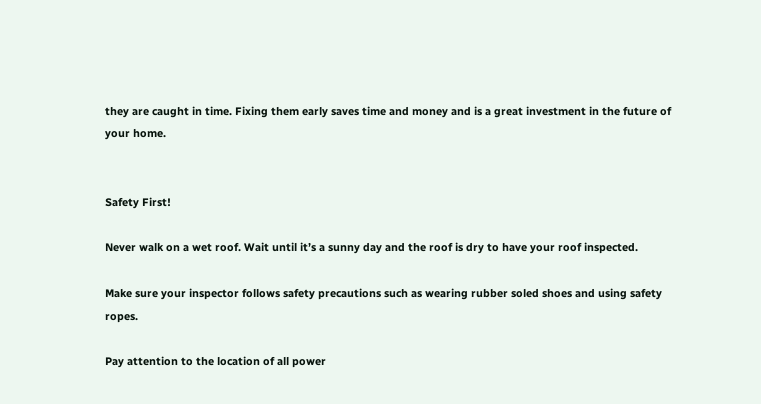they are caught in time. Fixing them early saves time and money and is a great investment in the future of your home.


Safety First!

Never walk on a wet roof. Wait until it’s a sunny day and the roof is dry to have your roof inspected.

Make sure your inspector follows safety precautions such as wearing rubber soled shoes and using safety ropes.

Pay attention to the location of all power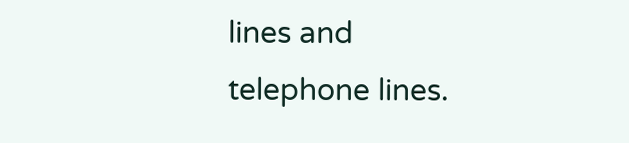lines and telephone lines.